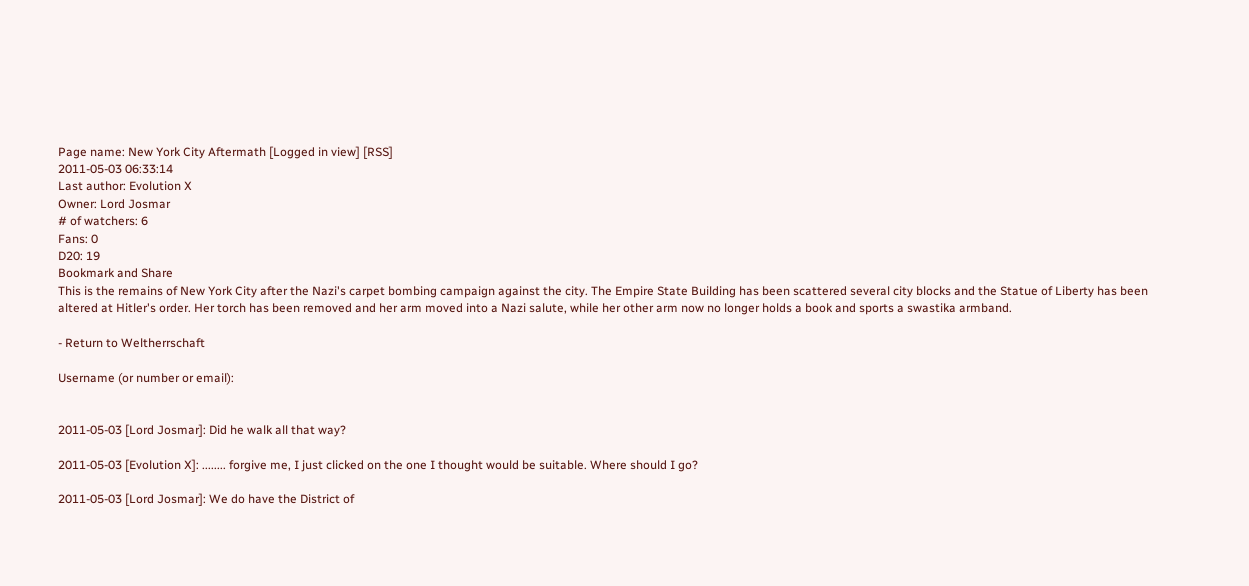Page name: New York City Aftermath [Logged in view] [RSS]
2011-05-03 06:33:14
Last author: Evolution X
Owner: Lord Josmar
# of watchers: 6
Fans: 0
D20: 19
Bookmark and Share
This is the remains of New York City after the Nazi's carpet bombing campaign against the city. The Empire State Building has been scattered several city blocks and the Statue of Liberty has been altered at Hitler's order. Her torch has been removed and her arm moved into a Nazi salute, while her other arm now no longer holds a book and sports a swastika armband.

- Return to Weltherrschaft

Username (or number or email):


2011-05-03 [Lord Josmar]: Did he walk all that way?

2011-05-03 [Evolution X]: ........ forgive me, I just clicked on the one I thought would be suitable. Where should I go?

2011-05-03 [Lord Josmar]: We do have the District of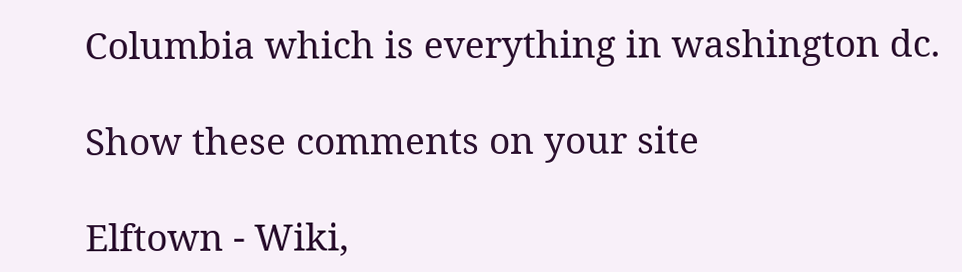Columbia which is everything in washington dc.

Show these comments on your site

Elftown - Wiki,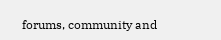forums, community and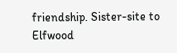friendship. Sister-site to Elfwood